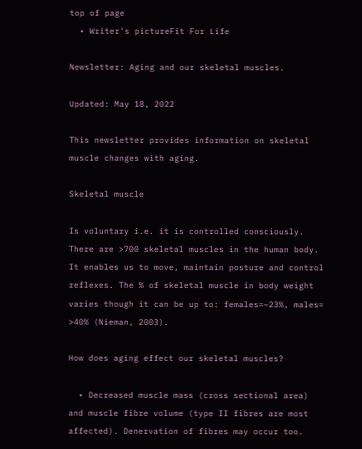top of page
  • Writer's pictureFit For Life

Newsletter: Aging and our skeletal muscles.

Updated: May 18, 2022

This newsletter provides information on skeletal muscle changes with aging.

Skeletal muscle

Is voluntary i.e. it is controlled consciously. There are >700 skeletal muscles in the human body. It enables us to move, maintain posture and control reflexes. The % of skeletal muscle in body weight varies though it can be up to: females=~23%, males= >40% (Nieman, 2003).

How does aging effect our skeletal muscles?

  • Decreased muscle mass (cross sectional area) and muscle fibre volume (type II fibres are most affected). Denervation of fibres may occur too.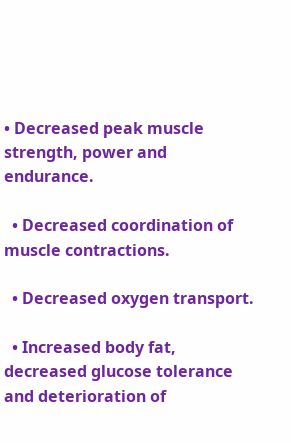• Decreased peak muscle strength, power and endurance.

  • Decreased coordination of muscle contractions.

  • Decreased oxygen transport.

  • Increased body fat, decreased glucose tolerance and deterioration of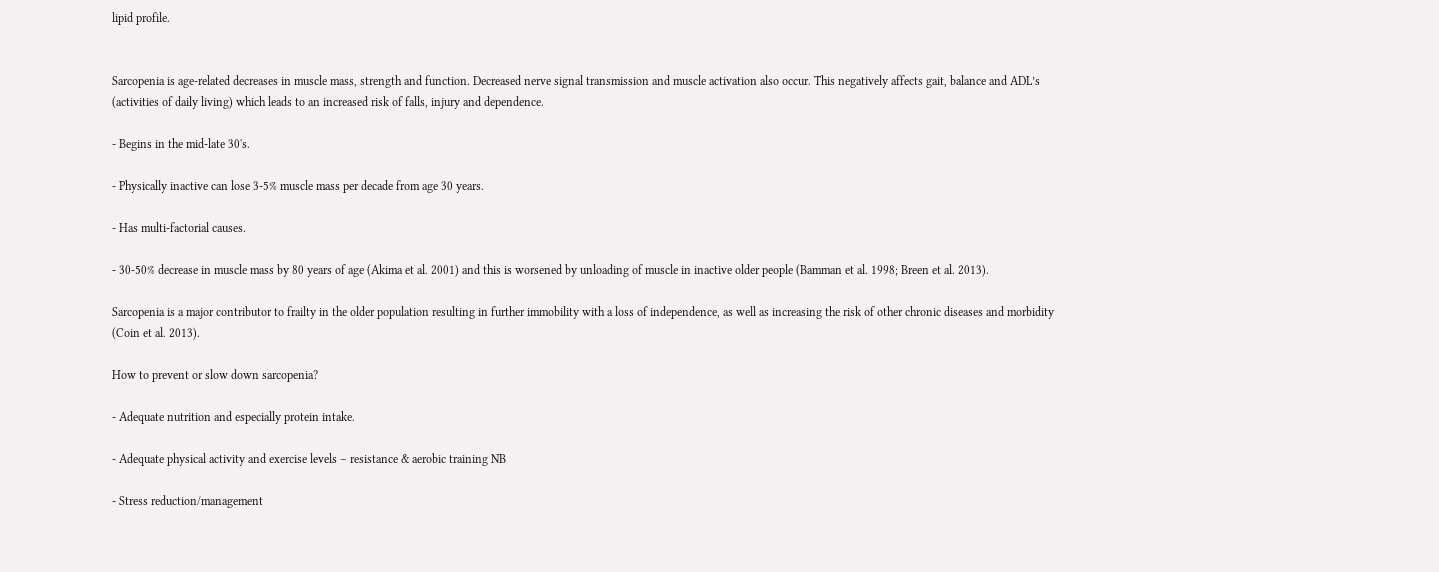lipid profile.


Sarcopenia is age-related decreases in muscle mass, strength and function. Decreased nerve signal transmission and muscle activation also occur. This negatively affects gait, balance and ADL’s (activities of daily living) which leads to an increased risk of falls, injury and dependence.

- Begins in the mid-late 30's.

- Physically inactive can lose 3-5% muscle mass per decade from age 30 years.

- Has multi-factorial causes.

- 30-50% decrease in muscle mass by 80 years of age (Akima et al. 2001) and this is worsened by unloading of muscle in inactive older people (Bamman et al. 1998; Breen et al. 2013).

Sarcopenia is a major contributor to frailty in the older population resulting in further immobility with a loss of independence, as well as increasing the risk of other chronic diseases and morbidity (Coin et al. 2013).

How to prevent or slow down sarcopenia?

- Adequate nutrition and especially protein intake.

- Adequate physical activity and exercise levels – resistance & aerobic training NB

- Stress reduction/management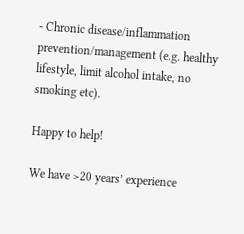- Chronic disease/inflammation prevention/management (e.g. healthy lifestyle, limit alcohol intake, no smoking etc).

Happy to help!

We have >20 years’ experience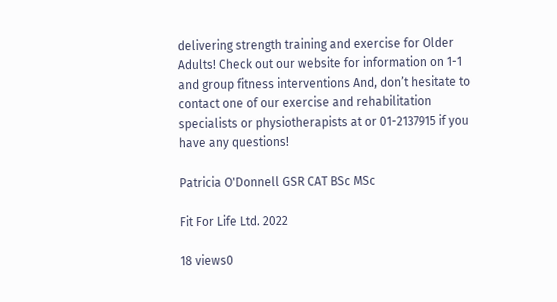delivering strength training and exercise for Older Adults! Check out our website for information on 1-1 and group fitness interventions And, don’t hesitate to contact one of our exercise and rehabilitation specialists or physiotherapists at or 01-2137915 if you have any questions!

Patricia O'Donnell GSR CAT BSc MSc

Fit For Life Ltd. 2022

18 views0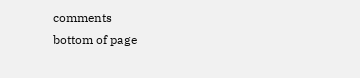comments
bottom of page